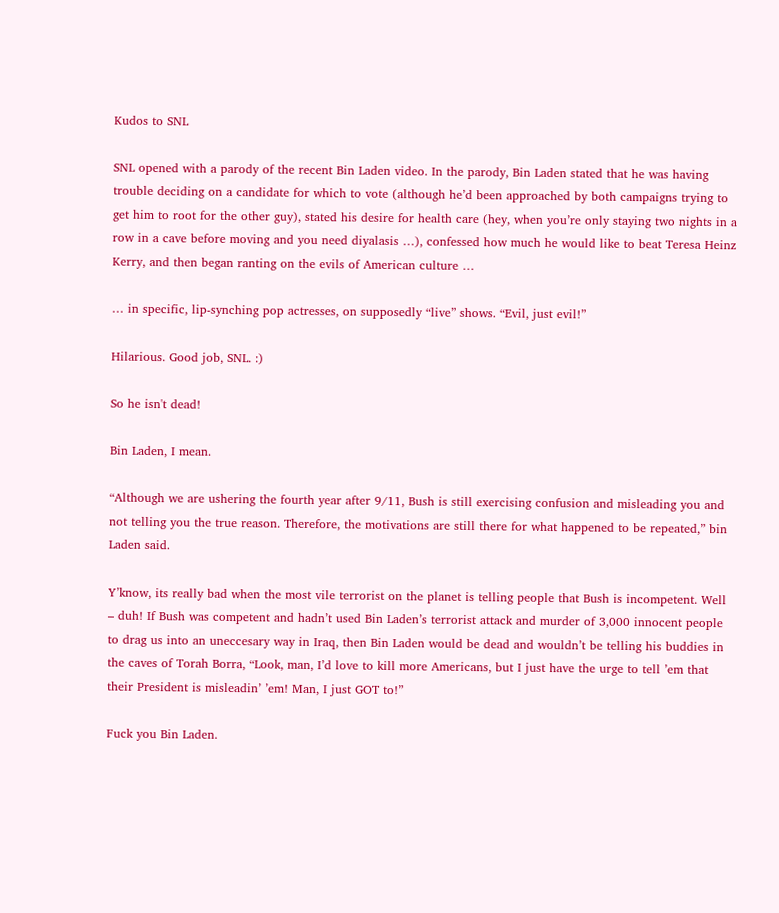Kudos to SNL

SNL opened with a parody of the recent Bin Laden video. In the parody, Bin Laden stated that he was having trouble deciding on a candidate for which to vote (although he’d been approached by both campaigns trying to get him to root for the other guy), stated his desire for health care (hey, when you’re only staying two nights in a row in a cave before moving and you need diyalasis …), confessed how much he would like to beat Teresa Heinz Kerry, and then began ranting on the evils of American culture …

… in specific, lip-synching pop actresses, on supposedly “live” shows. “Evil, just evil!”

Hilarious. Good job, SNL. :)

So he isn't dead!

Bin Laden, I mean.

“Although we are ushering the fourth year after 9/11, Bush is still exercising confusion and misleading you and not telling you the true reason. Therefore, the motivations are still there for what happened to be repeated,” bin Laden said.

Y’know, its really bad when the most vile terrorist on the planet is telling people that Bush is incompetent. Well – duh! If Bush was competent and hadn’t used Bin Laden’s terrorist attack and murder of 3,000 innocent people to drag us into an uneccesary way in Iraq, then Bin Laden would be dead and wouldn’t be telling his buddies in the caves of Torah Borra, “Look, man, I’d love to kill more Americans, but I just have the urge to tell ’em that their President is misleadin’ ’em! Man, I just GOT to!”

Fuck you Bin Laden.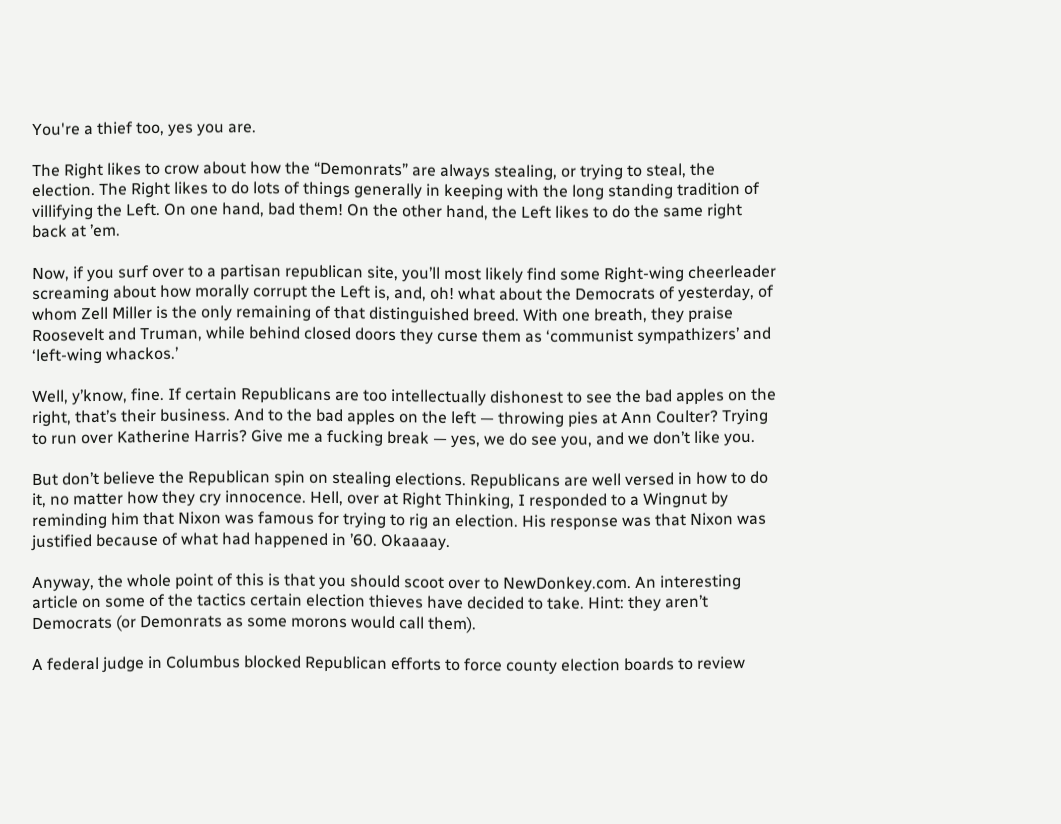You're a thief too, yes you are.

The Right likes to crow about how the “Demonrats” are always stealing, or trying to steal, the election. The Right likes to do lots of things generally in keeping with the long standing tradition of villifying the Left. On one hand, bad them! On the other hand, the Left likes to do the same right back at ’em.

Now, if you surf over to a partisan republican site, you’ll most likely find some Right-wing cheerleader screaming about how morally corrupt the Left is, and, oh! what about the Democrats of yesterday, of whom Zell Miller is the only remaining of that distinguished breed. With one breath, they praise Roosevelt and Truman, while behind closed doors they curse them as ‘communist sympathizers’ and ‘left-wing whackos.’

Well, y’know, fine. If certain Republicans are too intellectually dishonest to see the bad apples on the right, that’s their business. And to the bad apples on the left — throwing pies at Ann Coulter? Trying to run over Katherine Harris? Give me a fucking break — yes, we do see you, and we don’t like you.

But don’t believe the Republican spin on stealing elections. Republicans are well versed in how to do it, no matter how they cry innocence. Hell, over at Right Thinking, I responded to a Wingnut by reminding him that Nixon was famous for trying to rig an election. His response was that Nixon was justified because of what had happened in ’60. Okaaaay.

Anyway, the whole point of this is that you should scoot over to NewDonkey.com. An interesting article on some of the tactics certain election thieves have decided to take. Hint: they aren’t Democrats (or Demonrats as some morons would call them).

A federal judge in Columbus blocked Republican efforts to force county election boards to review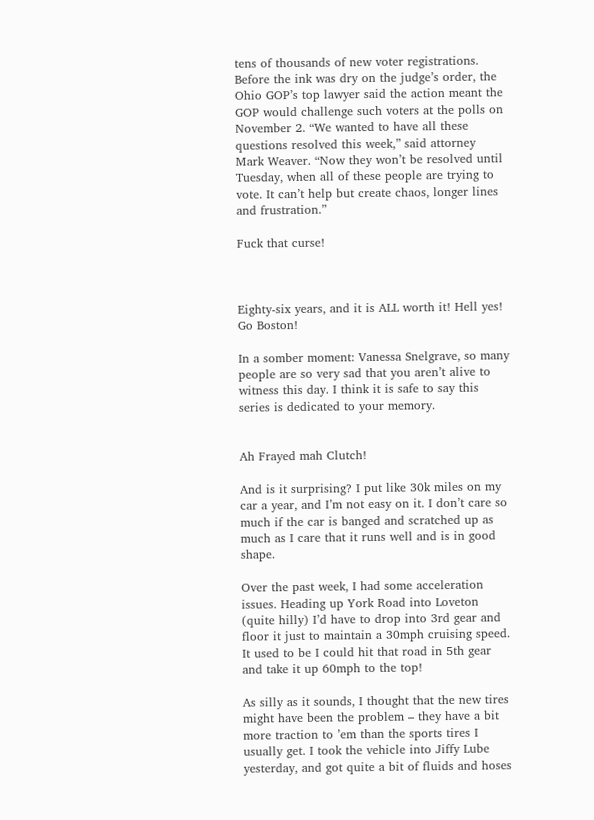tens of thousands of new voter registrations. Before the ink was dry on the judge’s order, the Ohio GOP’s top lawyer said the action meant the GOP would challenge such voters at the polls on November 2. “We wanted to have all these questions resolved this week,” said attorney Mark Weaver. “Now they won’t be resolved until Tuesday, when all of these people are trying to vote. It can’t help but create chaos, longer lines and frustration.”

Fuck that curse!



Eighty-six years, and it is ALL worth it! Hell yes! Go Boston!

In a somber moment: Vanessa Snelgrave, so many people are so very sad that you aren’t alive to witness this day. I think it is safe to say this series is dedicated to your memory.


Ah Frayed mah Clutch!

And is it surprising? I put like 30k miles on my car a year, and I’m not easy on it. I don’t care so much if the car is banged and scratched up as much as I care that it runs well and is in good shape.

Over the past week, I had some acceleration issues. Heading up York Road into Loveton (quite hilly) I’d have to drop into 3rd gear and floor it just to maintain a 30mph cruising speed. It used to be I could hit that road in 5th gear and take it up 60mph to the top!

As silly as it sounds, I thought that the new tires might have been the problem – they have a bit more traction to ’em than the sports tires I usually get. I took the vehicle into Jiffy Lube yesterday, and got quite a bit of fluids and hoses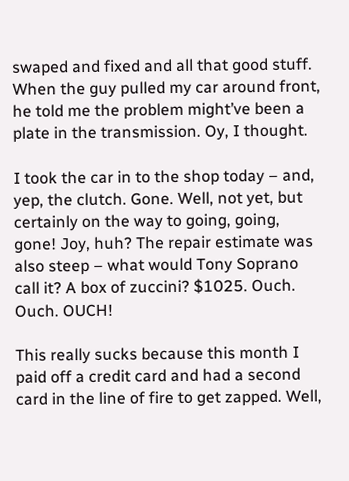swaped and fixed and all that good stuff. When the guy pulled my car around front, he told me the problem might’ve been a plate in the transmission. Oy, I thought.

I took the car in to the shop today – and, yep, the clutch. Gone. Well, not yet, but certainly on the way to going, going, gone! Joy, huh? The repair estimate was also steep – what would Tony Soprano call it? A box of zuccini? $1025. Ouch. Ouch. OUCH!

This really sucks because this month I paid off a credit card and had a second card in the line of fire to get zapped. Well,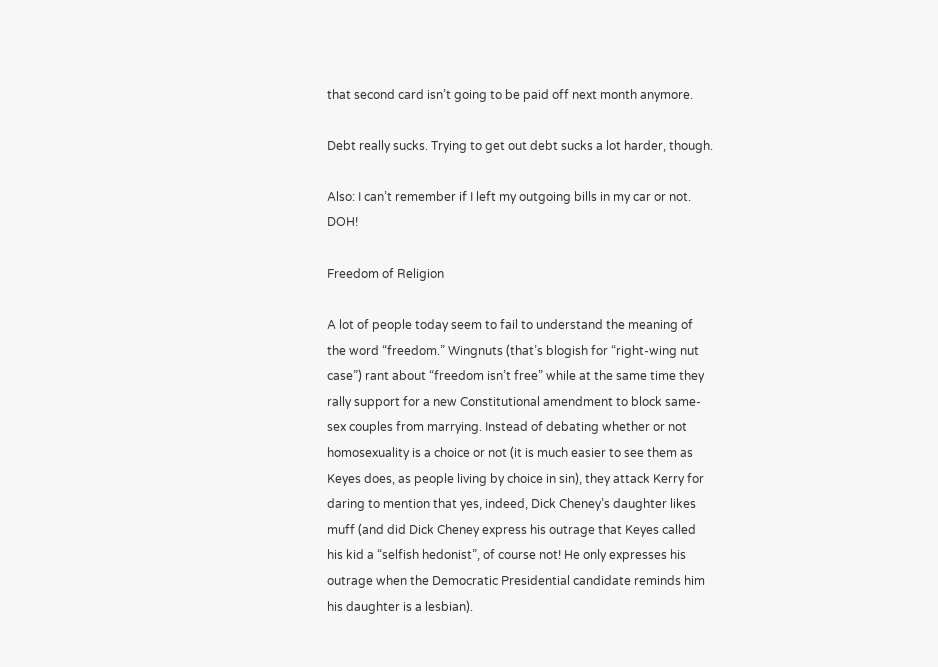that second card isn’t going to be paid off next month anymore.

Debt really sucks. Trying to get out debt sucks a lot harder, though.

Also: I can’t remember if I left my outgoing bills in my car or not. DOH!

Freedom of Religion

A lot of people today seem to fail to understand the meaning of the word “freedom.” Wingnuts (that’s blogish for “right-wing nut case”) rant about “freedom isn’t free” while at the same time they rally support for a new Constitutional amendment to block same-sex couples from marrying. Instead of debating whether or not homosexuality is a choice or not (it is much easier to see them as Keyes does, as people living by choice in sin), they attack Kerry for daring to mention that yes, indeed, Dick Cheney’s daughter likes muff (and did Dick Cheney express his outrage that Keyes called his kid a “selfish hedonist”, of course not! He only expresses his outrage when the Democratic Presidential candidate reminds him his daughter is a lesbian).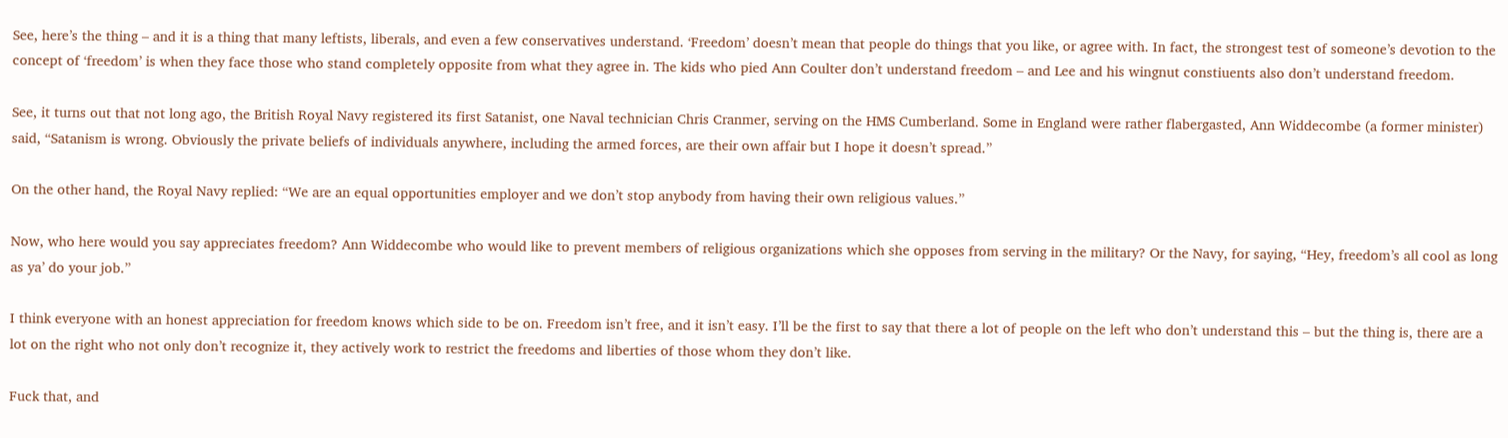See, here’s the thing – and it is a thing that many leftists, liberals, and even a few conservatives understand. ‘Freedom’ doesn’t mean that people do things that you like, or agree with. In fact, the strongest test of someone’s devotion to the concept of ‘freedom’ is when they face those who stand completely opposite from what they agree in. The kids who pied Ann Coulter don’t understand freedom – and Lee and his wingnut constiuents also don’t understand freedom.

See, it turns out that not long ago, the British Royal Navy registered its first Satanist, one Naval technician Chris Cranmer, serving on the HMS Cumberland. Some in England were rather flabergasted, Ann Widdecombe (a former minister) said, “Satanism is wrong. Obviously the private beliefs of individuals anywhere, including the armed forces, are their own affair but I hope it doesn’t spread.”

On the other hand, the Royal Navy replied: “We are an equal opportunities employer and we don’t stop anybody from having their own religious values.”

Now, who here would you say appreciates freedom? Ann Widdecombe who would like to prevent members of religious organizations which she opposes from serving in the military? Or the Navy, for saying, “Hey, freedom’s all cool as long as ya’ do your job.”

I think everyone with an honest appreciation for freedom knows which side to be on. Freedom isn’t free, and it isn’t easy. I’ll be the first to say that there a lot of people on the left who don’t understand this – but the thing is, there are a lot on the right who not only don’t recognize it, they actively work to restrict the freedoms and liberties of those whom they don’t like.

Fuck that, and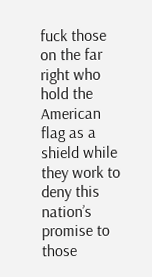fuck those on the far right who hold the American flag as a shield while they work to deny this nation’s promise to those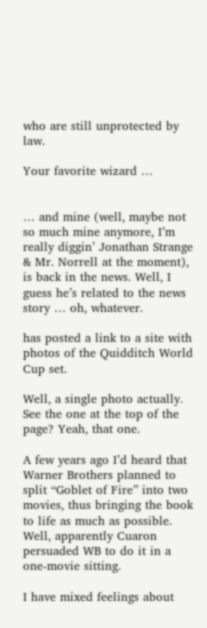who are still unprotected by law.

Your favorite wizard …


… and mine (well, maybe not so much mine anymore, I’m really diggin’ Jonathan Strange & Mr. Norrell at the moment), is back in the news. Well, I guess he’s related to the news story … oh, whatever.

has posted a link to a site with photos of the Quidditch World Cup set.

Well, a single photo actually. See the one at the top of the page? Yeah, that one.

A few years ago I’d heard that Warner Brothers planned to split “Goblet of Fire” into two movies, thus bringing the book to life as much as possible. Well, apparently Cuaron persuaded WB to do it in a one-movie sitting.

I have mixed feelings about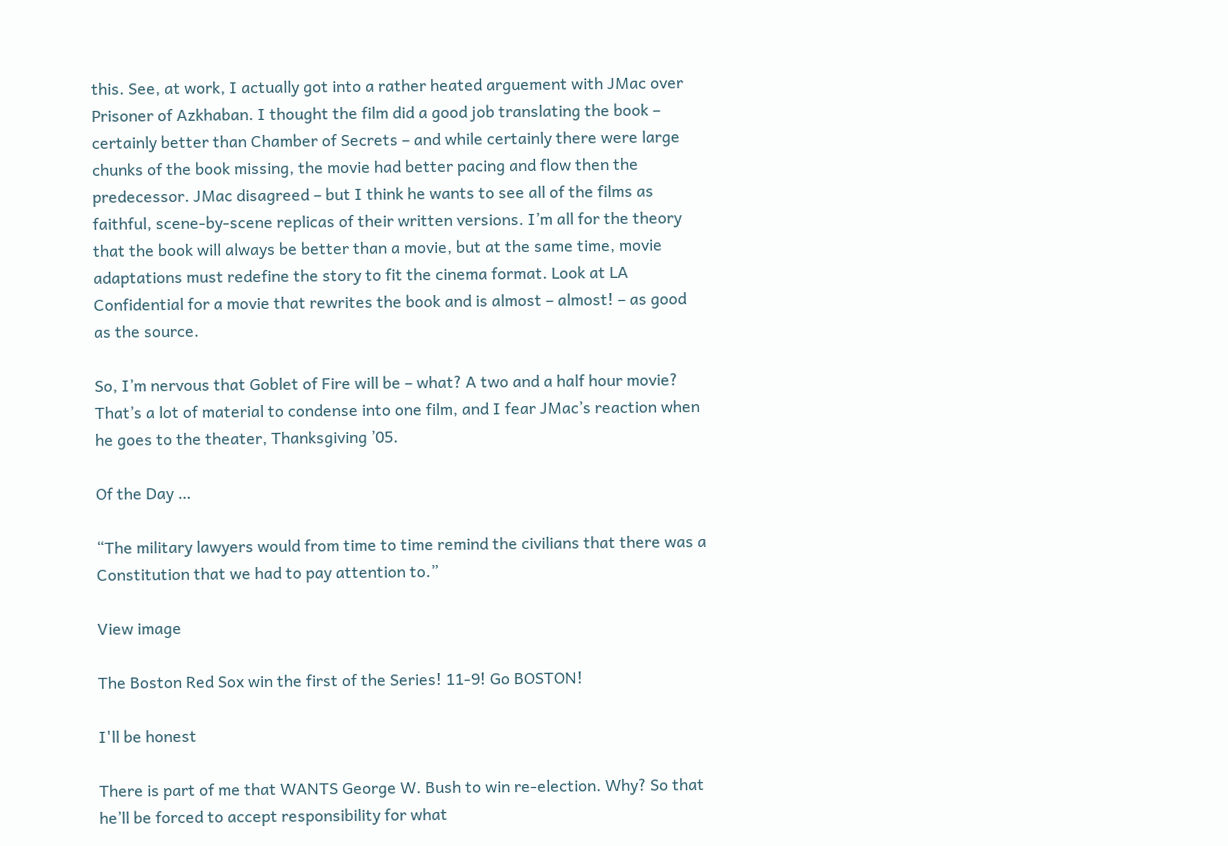this. See, at work, I actually got into a rather heated arguement with JMac over Prisoner of Azkhaban. I thought the film did a good job translating the book – certainly better than Chamber of Secrets – and while certainly there were large chunks of the book missing, the movie had better pacing and flow then the predecessor. JMac disagreed – but I think he wants to see all of the films as faithful, scene-by-scene replicas of their written versions. I’m all for the theory that the book will always be better than a movie, but at the same time, movie adaptations must redefine the story to fit the cinema format. Look at LA Confidential for a movie that rewrites the book and is almost – almost! – as good as the source.

So, I’m nervous that Goblet of Fire will be – what? A two and a half hour movie? That’s a lot of material to condense into one film, and I fear JMac’s reaction when he goes to the theater, Thanksgiving ’05.

Of the Day …

“The military lawyers would from time to time remind the civilians that there was a Constitution that we had to pay attention to.”

View image

The Boston Red Sox win the first of the Series! 11-9! Go BOSTON!

I'll be honest

There is part of me that WANTS George W. Bush to win re-election. Why? So that he’ll be forced to accept responsibility for what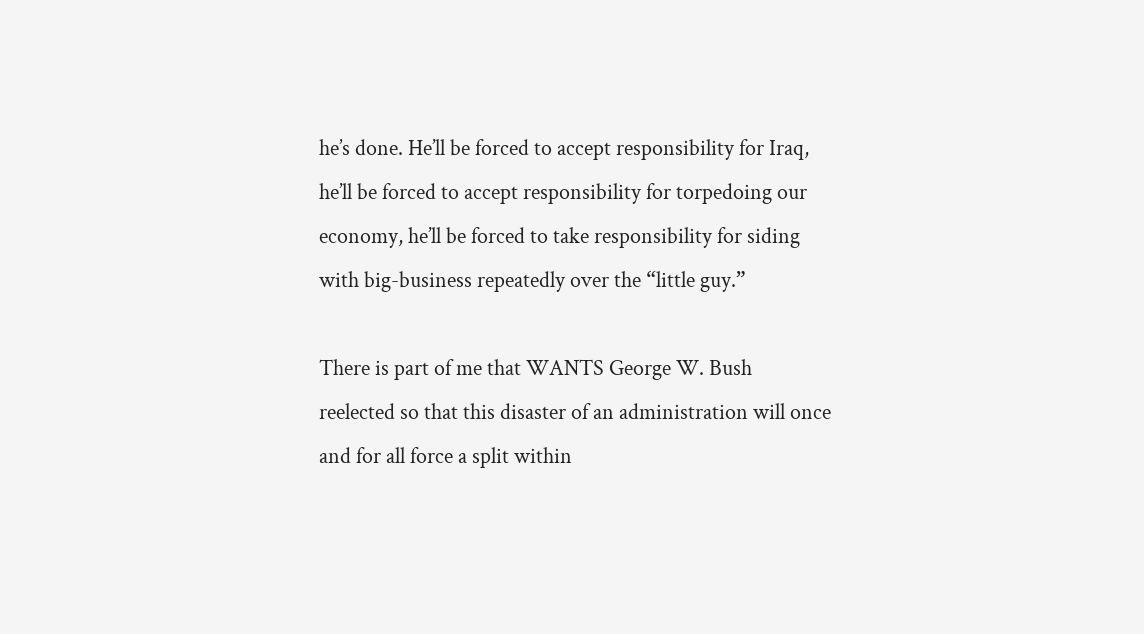he’s done. He’ll be forced to accept responsibility for Iraq, he’ll be forced to accept responsibility for torpedoing our economy, he’ll be forced to take responsibility for siding with big-business repeatedly over the “little guy.”

There is part of me that WANTS George W. Bush reelected so that this disaster of an administration will once and for all force a split within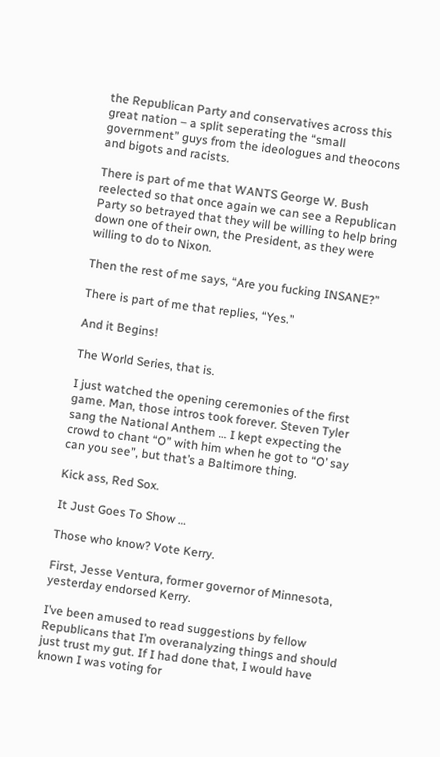the Republican Party and conservatives across this great nation – a split seperating the “small government” guys from the ideologues and theocons and bigots and racists.

There is part of me that WANTS George W. Bush reelected so that once again we can see a Republican Party so betrayed that they will be willing to help bring down one of their own, the President, as they were willing to do to Nixon.

Then the rest of me says, “Are you fucking INSANE?”

There is part of me that replies, “Yes.”

And it Begins!

The World Series, that is.

I just watched the opening ceremonies of the first game. Man, those intros took forever. Steven Tyler sang the National Anthem … I kept expecting the crowd to chant “O” with him when he got to “O’ say can you see”, but that’s a Baltimore thing.

Kick ass, Red Sox.

It Just Goes To Show …

Those who know? Vote Kerry.

First, Jesse Ventura, former governor of Minnesota, yesterday endorsed Kerry.

I’ve been amused to read suggestions by fellow Republicans that I’m overanalyzing things and should just trust my gut. If I had done that, I would have known I was voting for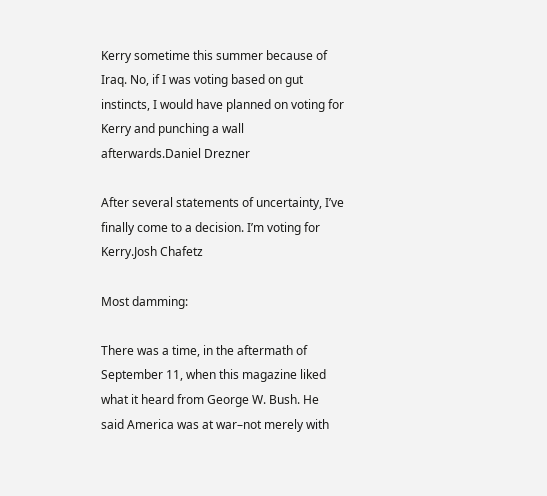Kerry sometime this summer because of Iraq. No, if I was voting based on gut instincts, I would have planned on voting for Kerry and punching a wall afterwards.Daniel Drezner

After several statements of uncertainty, I’ve finally come to a decision. I’m voting for Kerry.Josh Chafetz

Most damming:

There was a time, in the aftermath of September 11, when this magazine liked what it heard from George W. Bush. He said America was at war–not merely with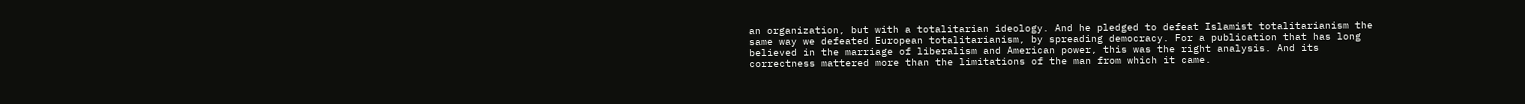an organization, but with a totalitarian ideology. And he pledged to defeat Islamist totalitarianism the same way we defeated European totalitarianism, by spreading democracy. For a publication that has long believed in the marriage of liberalism and American power, this was the right analysis. And its correctness mattered more than the limitations of the man from which it came.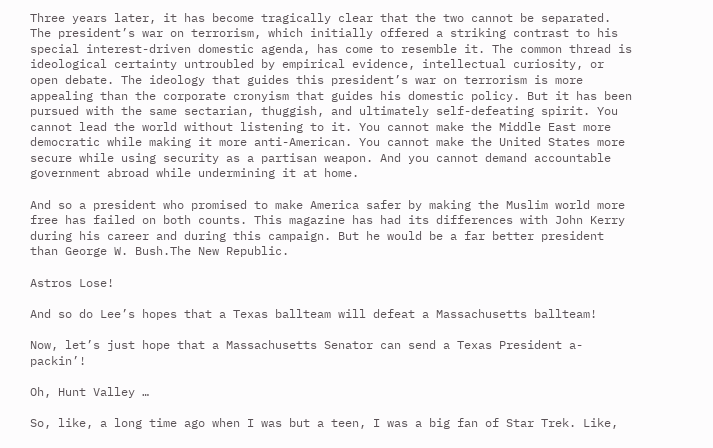Three years later, it has become tragically clear that the two cannot be separated. The president’s war on terrorism, which initially offered a striking contrast to his special interest-driven domestic agenda, has come to resemble it. The common thread is ideological certainty untroubled by empirical evidence, intellectual curiosity, or open debate. The ideology that guides this president’s war on terrorism is more appealing than the corporate cronyism that guides his domestic policy. But it has been pursued with the same sectarian, thuggish, and ultimately self-defeating spirit. You cannot lead the world without listening to it. You cannot make the Middle East more democratic while making it more anti-American. You cannot make the United States more secure while using security as a partisan weapon. And you cannot demand accountable government abroad while undermining it at home.

And so a president who promised to make America safer by making the Muslim world more free has failed on both counts. This magazine has had its differences with John Kerry during his career and during this campaign. But he would be a far better president than George W. Bush.The New Republic.

Astros Lose!

And so do Lee’s hopes that a Texas ballteam will defeat a Massachusetts ballteam!

Now, let’s just hope that a Massachusetts Senator can send a Texas President a-packin’!

Oh, Hunt Valley …

So, like, a long time ago when I was but a teen, I was a big fan of Star Trek. Like,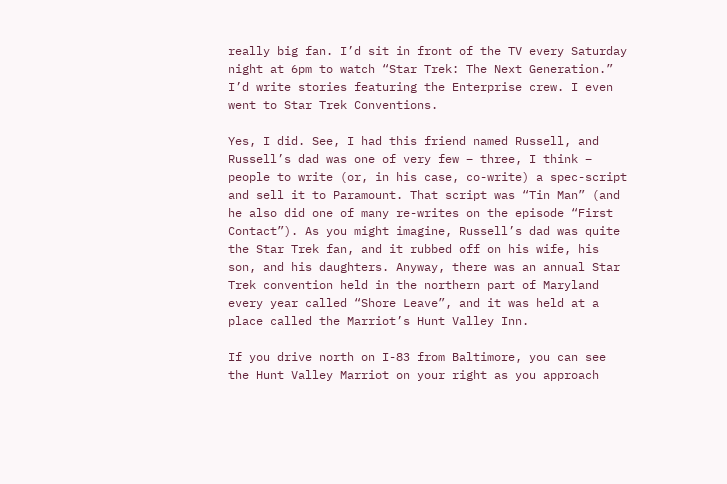really big fan. I’d sit in front of the TV every Saturday night at 6pm to watch “Star Trek: The Next Generation.” I’d write stories featuring the Enterprise crew. I even went to Star Trek Conventions.

Yes, I did. See, I had this friend named Russell, and Russell’s dad was one of very few – three, I think – people to write (or, in his case, co-write) a spec-script and sell it to Paramount. That script was “Tin Man” (and he also did one of many re-writes on the episode “First Contact”). As you might imagine, Russell’s dad was quite the Star Trek fan, and it rubbed off on his wife, his son, and his daughters. Anyway, there was an annual Star Trek convention held in the northern part of Maryland every year called “Shore Leave”, and it was held at a place called the Marriot’s Hunt Valley Inn.

If you drive north on I-83 from Baltimore, you can see the Hunt Valley Marriot on your right as you approach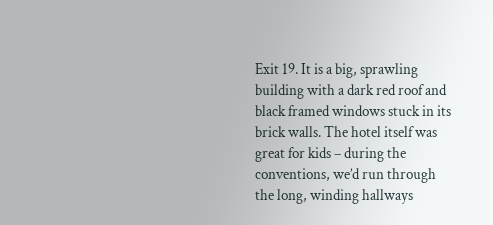Exit 19. It is a big, sprawling building with a dark red roof and black framed windows stuck in its brick walls. The hotel itself was great for kids – during the conventions, we’d run through the long, winding hallways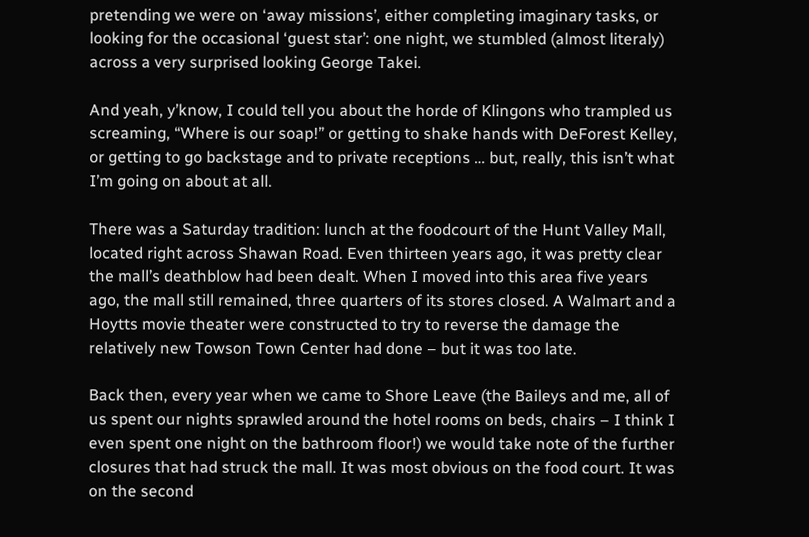pretending we were on ‘away missions’, either completing imaginary tasks, or looking for the occasional ‘guest star’: one night, we stumbled (almost literaly) across a very surprised looking George Takei.

And yeah, y’know, I could tell you about the horde of Klingons who trampled us screaming, “Where is our soap!” or getting to shake hands with DeForest Kelley, or getting to go backstage and to private receptions … but, really, this isn’t what I’m going on about at all.

There was a Saturday tradition: lunch at the foodcourt of the Hunt Valley Mall, located right across Shawan Road. Even thirteen years ago, it was pretty clear the mall’s deathblow had been dealt. When I moved into this area five years ago, the mall still remained, three quarters of its stores closed. A Walmart and a Hoytts movie theater were constructed to try to reverse the damage the relatively new Towson Town Center had done – but it was too late.

Back then, every year when we came to Shore Leave (the Baileys and me, all of us spent our nights sprawled around the hotel rooms on beds, chairs – I think I even spent one night on the bathroom floor!) we would take note of the further closures that had struck the mall. It was most obvious on the food court. It was on the second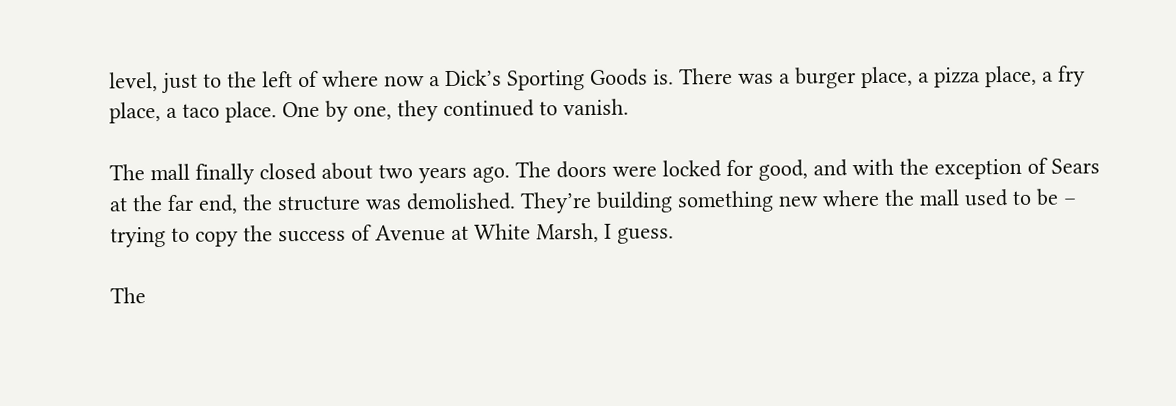level, just to the left of where now a Dick’s Sporting Goods is. There was a burger place, a pizza place, a fry place, a taco place. One by one, they continued to vanish.

The mall finally closed about two years ago. The doors were locked for good, and with the exception of Sears at the far end, the structure was demolished. They’re building something new where the mall used to be – trying to copy the success of Avenue at White Marsh, I guess.

The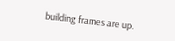building frames are up.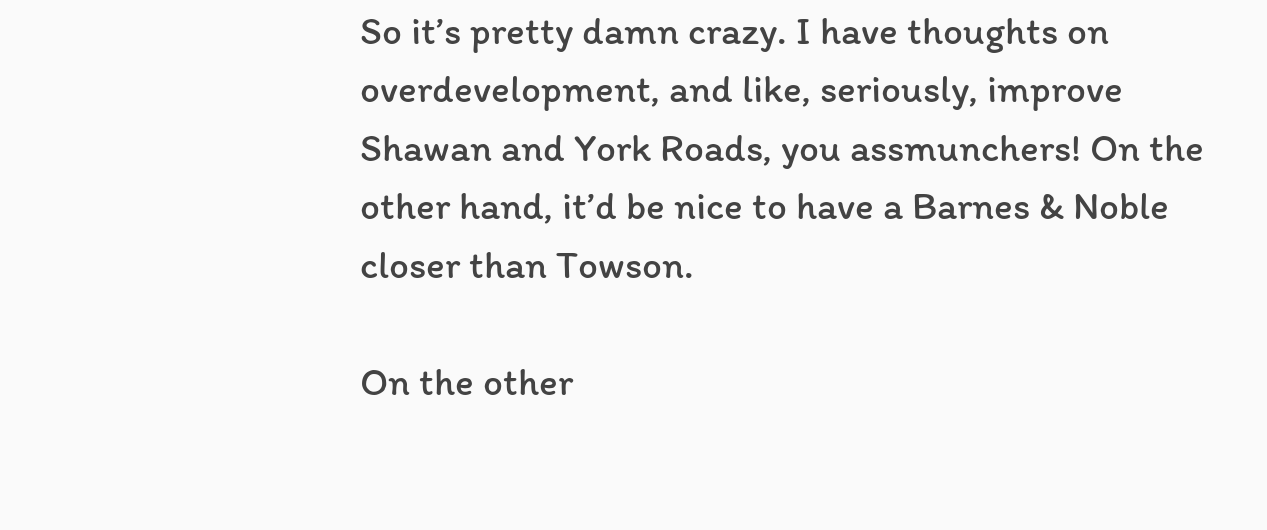So it’s pretty damn crazy. I have thoughts on overdevelopment, and like, seriously, improve Shawan and York Roads, you assmunchers! On the other hand, it’d be nice to have a Barnes & Noble closer than Towson.

On the other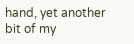hand, yet another bit of my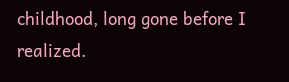childhood, long gone before I realized.